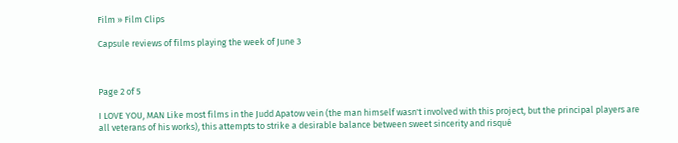Film » Film Clips

Capsule reviews of films playing the week of June 3



Page 2 of 5

I LOVE YOU, MAN Like most films in the Judd Apatow vein (the man himself wasn't involved with this project, but the principal players are all veterans of his works), this attempts to strike a desirable balance between sweet sincerity and risqué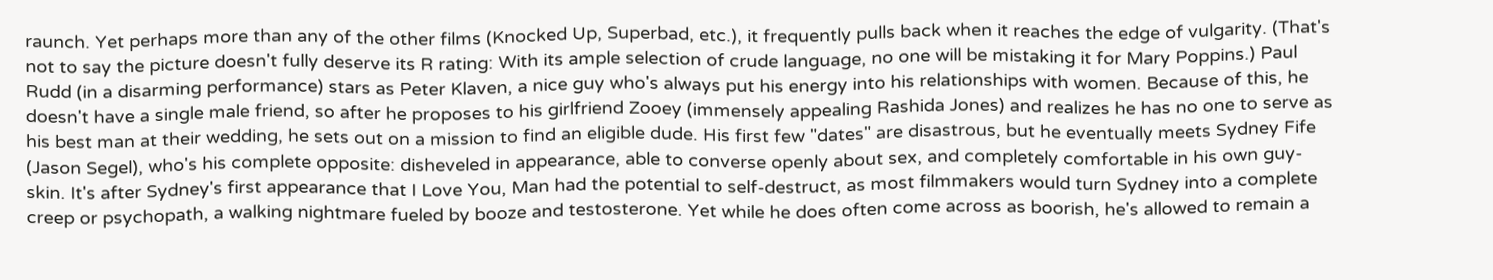raunch. Yet perhaps more than any of the other films (Knocked Up, Superbad, etc.), it frequently pulls back when it reaches the edge of vulgarity. (That's not to say the picture doesn't fully deserve its R rating: With its ample selection of crude language, no one will be mistaking it for Mary Poppins.) Paul Rudd (in a disarming performance) stars as Peter Klaven, a nice guy who's always put his energy into his relationships with women. Because of this, he doesn't have a single male friend, so after he proposes to his girlfriend Zooey (immensely appealing Rashida Jones) and realizes he has no one to serve as his best man at their wedding, he sets out on a mission to find an eligible dude. His first few "dates" are disastrous, but he eventually meets Sydney Fife (Jason Segel), who's his complete opposite: disheveled in appearance, able to converse openly about sex, and completely comfortable in his own guy-skin. It's after Sydney's first appearance that I Love You, Man had the potential to self-destruct, as most filmmakers would turn Sydney into a complete creep or psychopath, a walking nightmare fueled by booze and testosterone. Yet while he does often come across as boorish, he's allowed to remain a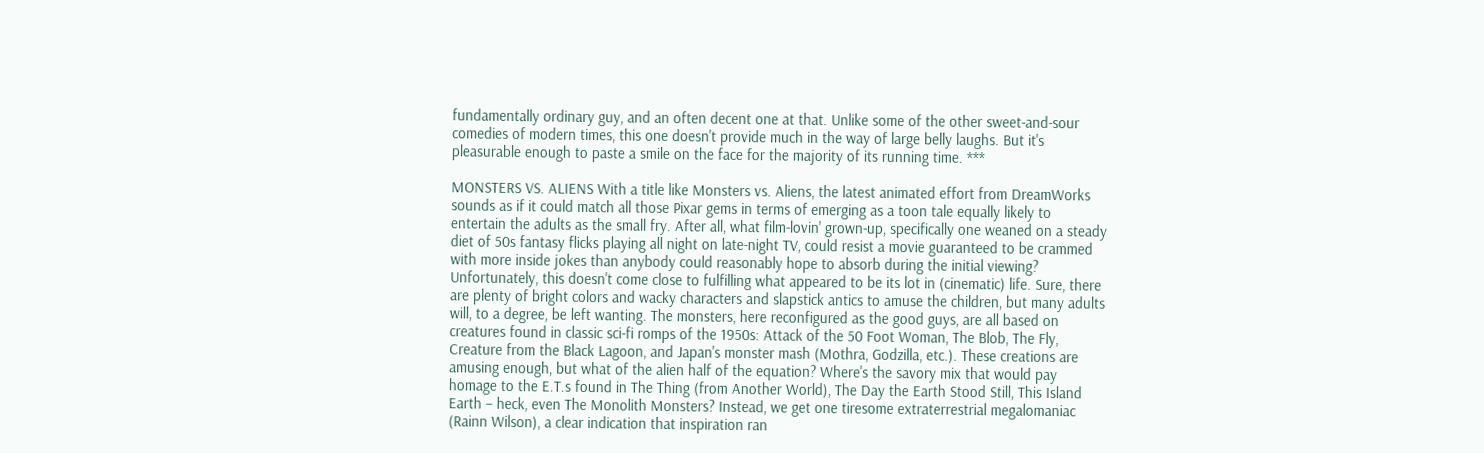fundamentally ordinary guy, and an often decent one at that. Unlike some of the other sweet-and-sour comedies of modern times, this one doesn't provide much in the way of large belly laughs. But it's pleasurable enough to paste a smile on the face for the majority of its running time. ***

MONSTERS VS. ALIENS With a title like Monsters vs. Aliens, the latest animated effort from DreamWorks sounds as if it could match all those Pixar gems in terms of emerging as a toon tale equally likely to entertain the adults as the small fry. After all, what film-lovin' grown-up, specifically one weaned on a steady diet of 50s fantasy flicks playing all night on late-night TV, could resist a movie guaranteed to be crammed with more inside jokes than anybody could reasonably hope to absorb during the initial viewing? Unfortunately, this doesn't come close to fulfilling what appeared to be its lot in (cinematic) life. Sure, there are plenty of bright colors and wacky characters and slapstick antics to amuse the children, but many adults will, to a degree, be left wanting. The monsters, here reconfigured as the good guys, are all based on creatures found in classic sci-fi romps of the 1950s: Attack of the 50 Foot Woman, The Blob, The Fly, Creature from the Black Lagoon, and Japan's monster mash (Mothra, Godzilla, etc.). These creations are amusing enough, but what of the alien half of the equation? Where's the savory mix that would pay homage to the E.T.s found in The Thing (from Another World), The Day the Earth Stood Still, This Island Earth – heck, even The Monolith Monsters? Instead, we get one tiresome extraterrestrial megalomaniac (Rainn Wilson), a clear indication that inspiration ran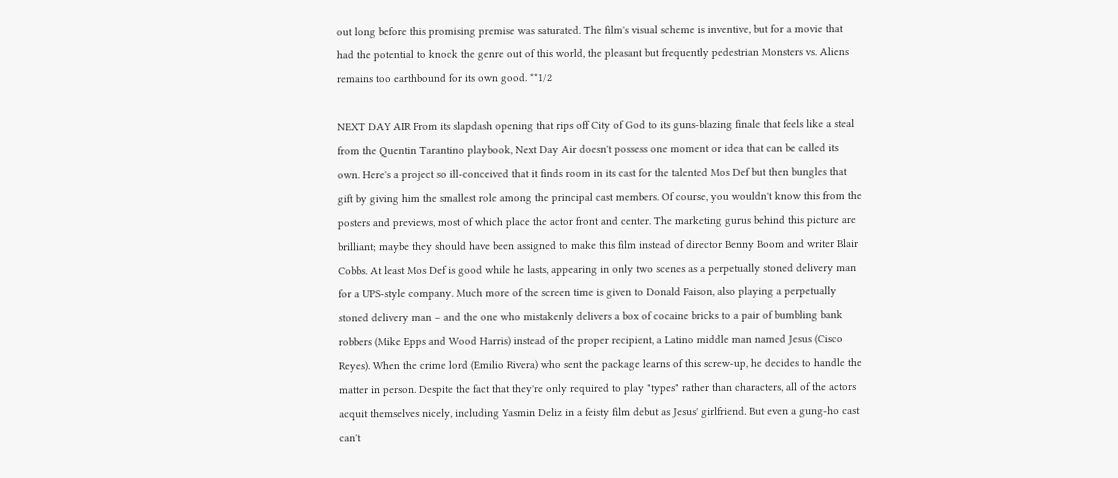out long before this promising premise was saturated. The film's visual scheme is inventive, but for a movie that had the potential to knock the genre out of this world, the pleasant but frequently pedestrian Monsters vs. Aliens remains too earthbound for its own good. **1/2

NEXT DAY AIR From its slapdash opening that rips off City of God to its guns-blazing finale that feels like a steal from the Quentin Tarantino playbook, Next Day Air doesn't possess one moment or idea that can be called its own. Here's a project so ill-conceived that it finds room in its cast for the talented Mos Def but then bungles that gift by giving him the smallest role among the principal cast members. Of course, you wouldn't know this from the posters and previews, most of which place the actor front and center. The marketing gurus behind this picture are brilliant; maybe they should have been assigned to make this film instead of director Benny Boom and writer Blair Cobbs. At least Mos Def is good while he lasts, appearing in only two scenes as a perpetually stoned delivery man for a UPS-style company. Much more of the screen time is given to Donald Faison, also playing a perpetually stoned delivery man – and the one who mistakenly delivers a box of cocaine bricks to a pair of bumbling bank robbers (Mike Epps and Wood Harris) instead of the proper recipient, a Latino middle man named Jesus (Cisco Reyes). When the crime lord (Emilio Rivera) who sent the package learns of this screw-up, he decides to handle the matter in person. Despite the fact that they're only required to play "types" rather than characters, all of the actors acquit themselves nicely, including Yasmin Deliz in a feisty film debut as Jesus' girlfriend. But even a gung-ho cast can't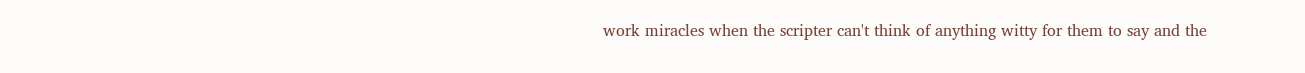work miracles when the scripter can't think of anything witty for them to say and the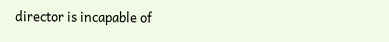director is incapable of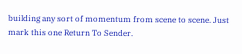building any sort of momentum from scene to scene. Just mark this one Return To Sender.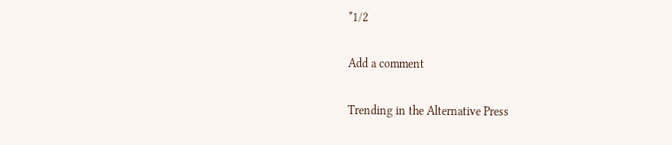*1/2

Add a comment

Trending in the Alternative Press